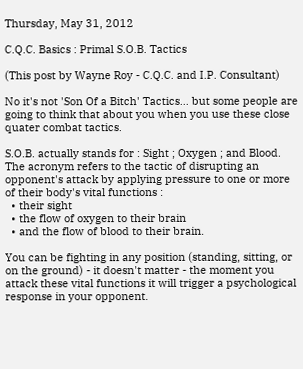Thursday, May 31, 2012

C.Q.C. Basics : Primal S.O.B. Tactics

(This post by Wayne Roy - C.Q.C. and I.P. Consultant)

No it's not 'Son Of a Bitch' Tactics... but some people are going to think that about you when you use these close quater combat tactics.

S.O.B. actually stands for : Sight ; Oxygen ; and Blood.  The acronym refers to the tactic of disrupting an opponent's attack by applying pressure to one or more of their body's vital functions :
  • their sight
  • the flow of oxygen to their brain
  • and the flow of blood to their brain.

You can be fighting in any position (standing, sitting, or on the ground) - it doesn't matter - the moment you attack these vital functions it will trigger a psychological response in your opponent.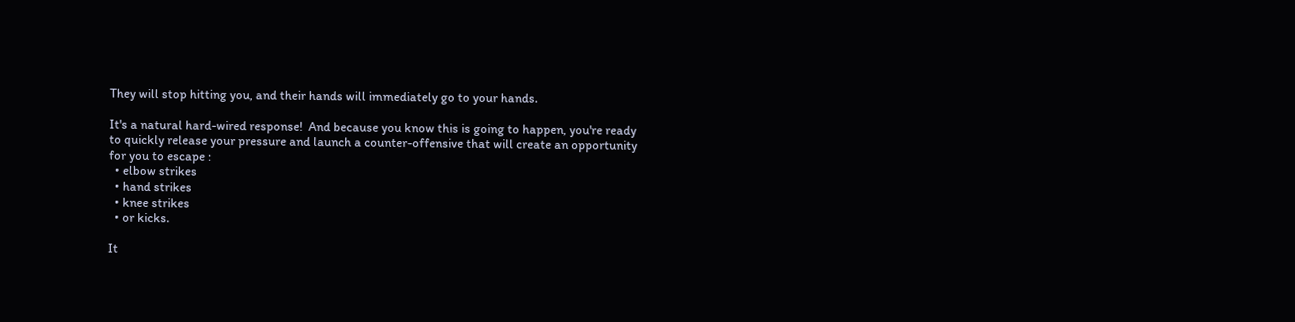They will stop hitting you, and their hands will immediately go to your hands.

It's a natural hard-wired response!  And because you know this is going to happen, you're ready to quickly release your pressure and launch a counter-offensive that will create an opportunity for you to escape :
  • elbow strikes
  • hand strikes
  • knee strikes
  • or kicks.

It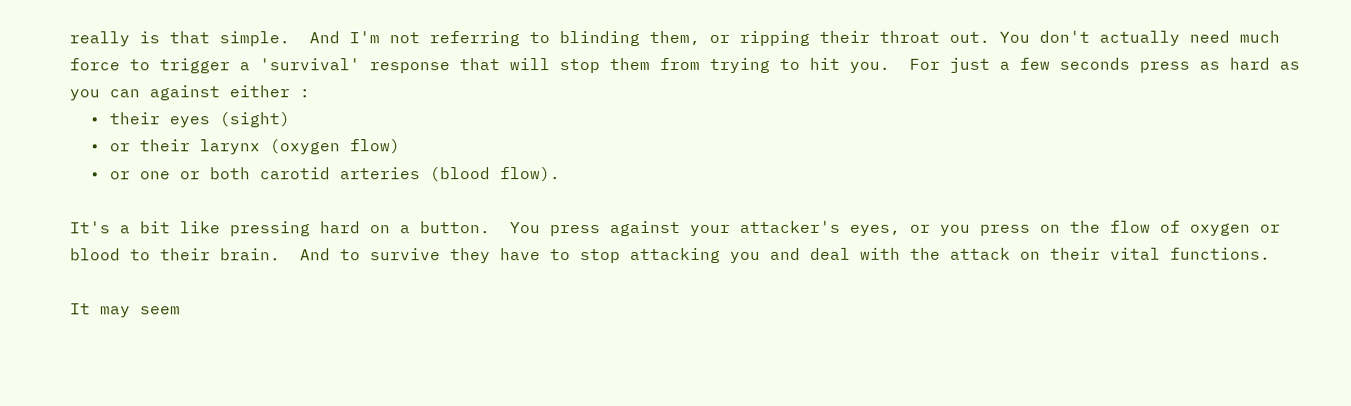really is that simple.  And I'm not referring to blinding them, or ripping their throat out. You don't actually need much force to trigger a 'survival' response that will stop them from trying to hit you.  For just a few seconds press as hard as you can against either :
  • their eyes (sight)
  • or their larynx (oxygen flow)
  • or one or both carotid arteries (blood flow).

It's a bit like pressing hard on a button.  You press against your attacker's eyes, or you press on the flow of oxygen or blood to their brain.  And to survive they have to stop attacking you and deal with the attack on their vital functions.

It may seem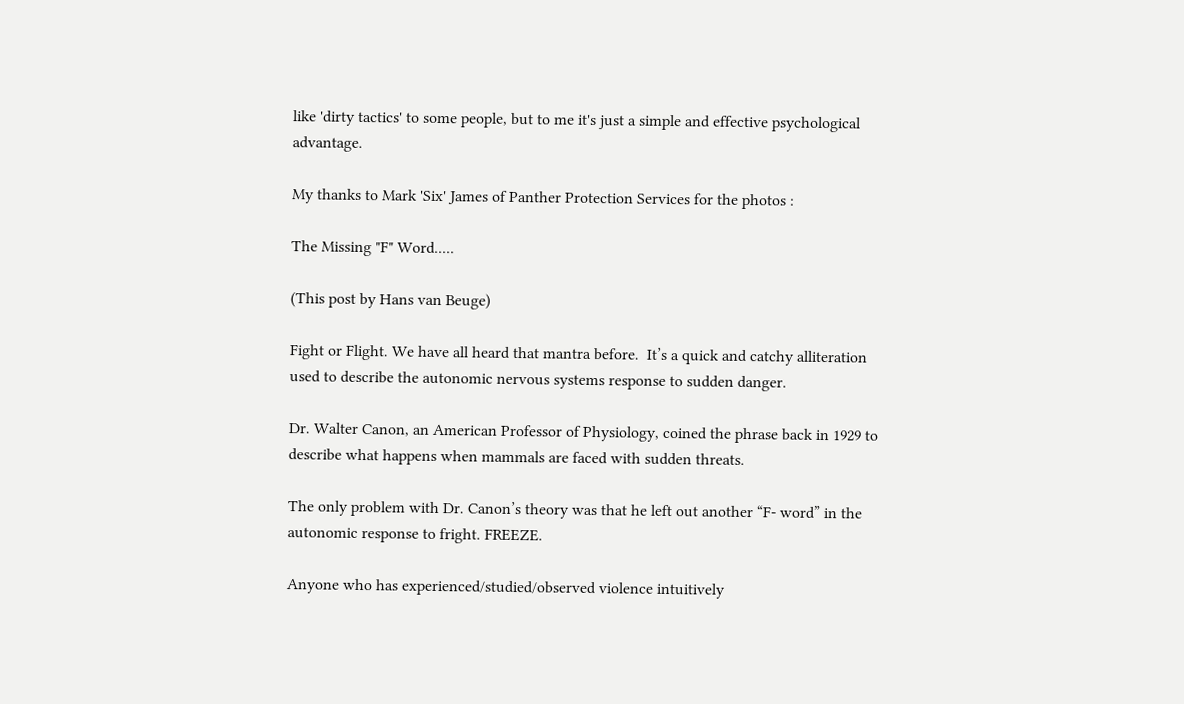like 'dirty tactics' to some people, but to me it's just a simple and effective psychological advantage.

My thanks to Mark 'Six' James of Panther Protection Services for the photos :

The Missing "F" Word.....

(This post by Hans van Beuge)

Fight or Flight. We have all heard that mantra before.  It’s a quick and catchy alliteration used to describe the autonomic nervous systems response to sudden danger.

Dr. Walter Canon, an American Professor of Physiology, coined the phrase back in 1929 to describe what happens when mammals are faced with sudden threats.

The only problem with Dr. Canon’s theory was that he left out another “F- word” in the autonomic response to fright. FREEZE.

Anyone who has experienced/studied/observed violence intuitively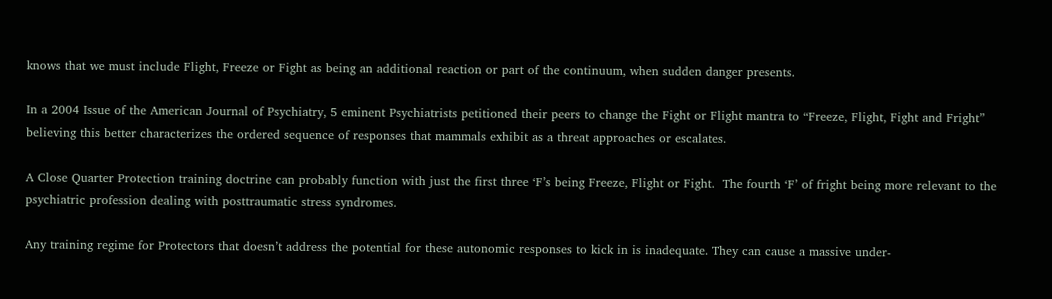knows that we must include Flight, Freeze or Fight as being an additional reaction or part of the continuum, when sudden danger presents.

In a 2004 Issue of the American Journal of Psychiatry, 5 eminent Psychiatrists petitioned their peers to change the Fight or Flight mantra to “Freeze, Flight, Fight and Fright” believing this better characterizes the ordered sequence of responses that mammals exhibit as a threat approaches or escalates.

A Close Quarter Protection training doctrine can probably function with just the first three ‘F’s being Freeze, Flight or Fight.  The fourth ‘F’ of fright being more relevant to the psychiatric profession dealing with posttraumatic stress syndromes.

Any training regime for Protectors that doesn’t address the potential for these autonomic responses to kick in is inadequate. They can cause a massive under-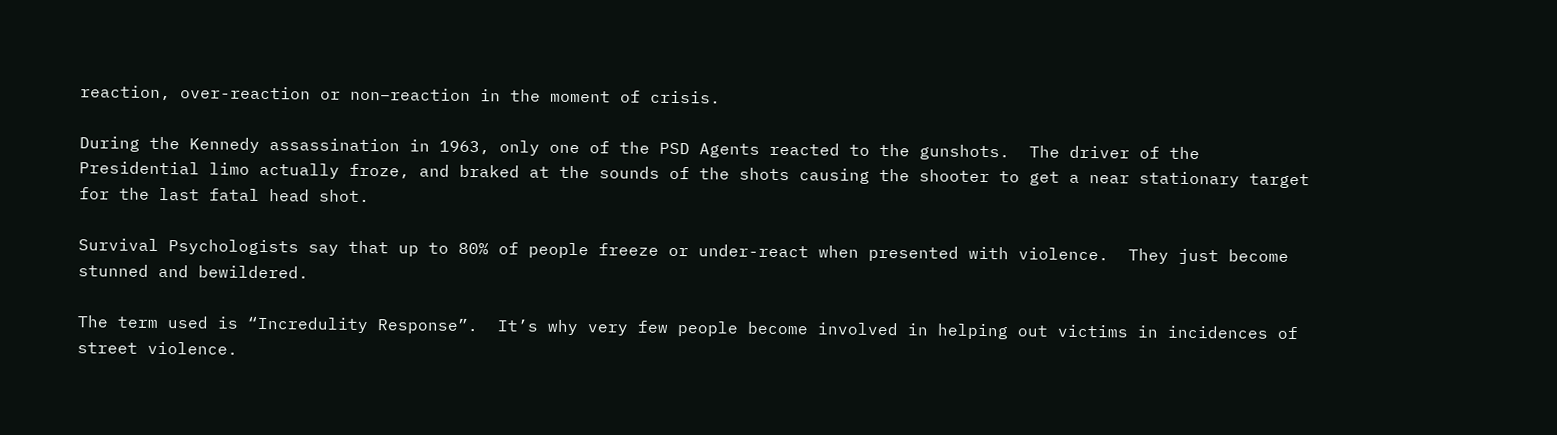reaction, over-reaction or non–reaction in the moment of crisis.

During the Kennedy assassination in 1963, only one of the PSD Agents reacted to the gunshots.  The driver of the Presidential limo actually froze, and braked at the sounds of the shots causing the shooter to get a near stationary target for the last fatal head shot.

Survival Psychologists say that up to 80% of people freeze or under-react when presented with violence.  They just become stunned and bewildered.

The term used is “Incredulity Response”.  It’s why very few people become involved in helping out victims in incidences of street violence.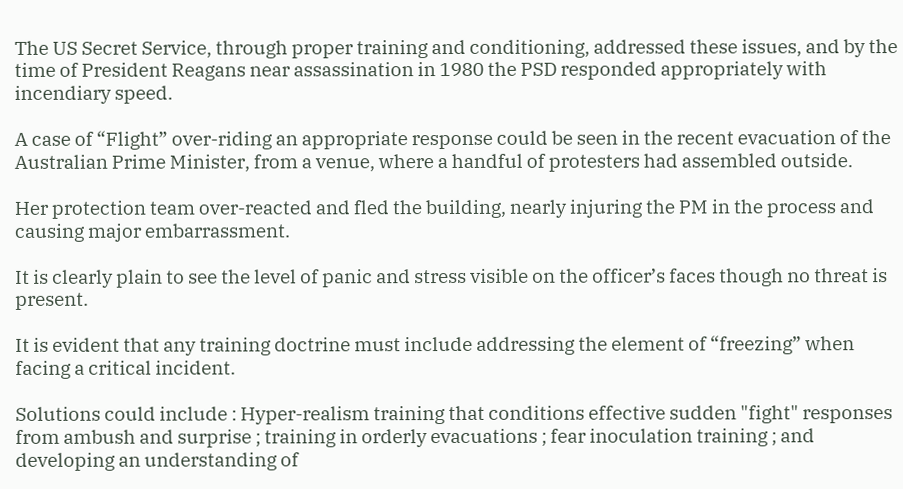The US Secret Service, through proper training and conditioning, addressed these issues, and by the time of President Reagans near assassination in 1980 the PSD responded appropriately with incendiary speed.

A case of “Flight” over-riding an appropriate response could be seen in the recent evacuation of the Australian Prime Minister, from a venue, where a handful of protesters had assembled outside.

Her protection team over-reacted and fled the building, nearly injuring the PM in the process and causing major embarrassment.

It is clearly plain to see the level of panic and stress visible on the officer’s faces though no threat is present.

It is evident that any training doctrine must include addressing the element of “freezing” when facing a critical incident.

Solutions could include : Hyper-realism training that conditions effective sudden "fight" responses from ambush and surprise ; training in orderly evacuations ; fear inoculation training ; and developing an understanding of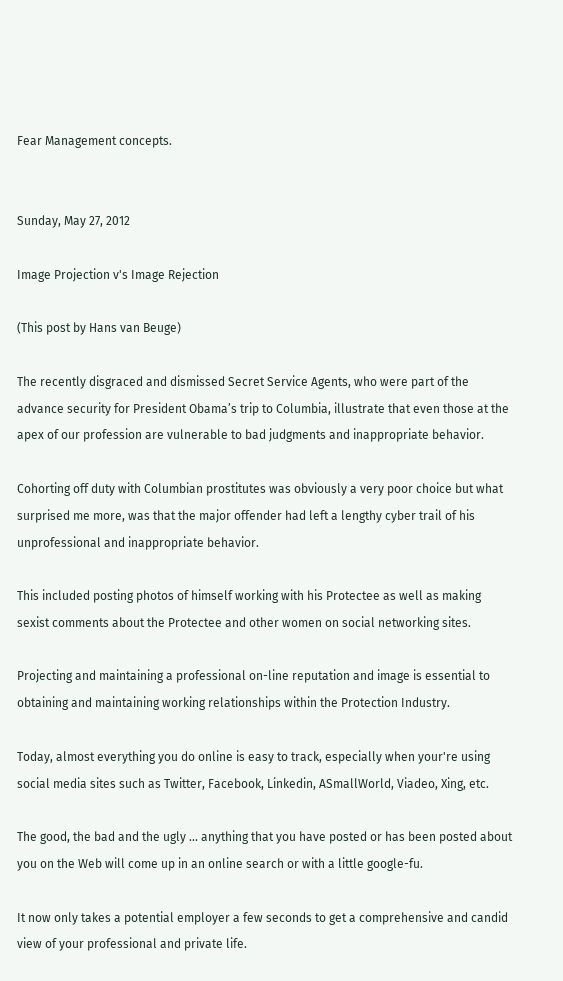Fear Management concepts.


Sunday, May 27, 2012

Image Projection v's Image Rejection

(This post by Hans van Beuge)

The recently disgraced and dismissed Secret Service Agents, who were part of the advance security for President Obama’s trip to Columbia, illustrate that even those at the apex of our profession are vulnerable to bad judgments and inappropriate behavior.

Cohorting off duty with Columbian prostitutes was obviously a very poor choice but what surprised me more, was that the major offender had left a lengthy cyber trail of his unprofessional and inappropriate behavior.

This included posting photos of himself working with his Protectee as well as making sexist comments about the Protectee and other women on social networking sites.

Projecting and maintaining a professional on-line reputation and image is essential to obtaining and maintaining working relationships within the Protection Industry.

Today, almost everything you do online is easy to track, especially when your're using social media sites such as Twitter, Facebook, Linkedin, ASmallWorld, Viadeo, Xing, etc.

The good, the bad and the ugly ... anything that you have posted or has been posted about you on the Web will come up in an online search or with a little google-fu.

It now only takes a potential employer a few seconds to get a comprehensive and candid view of your professional and private life.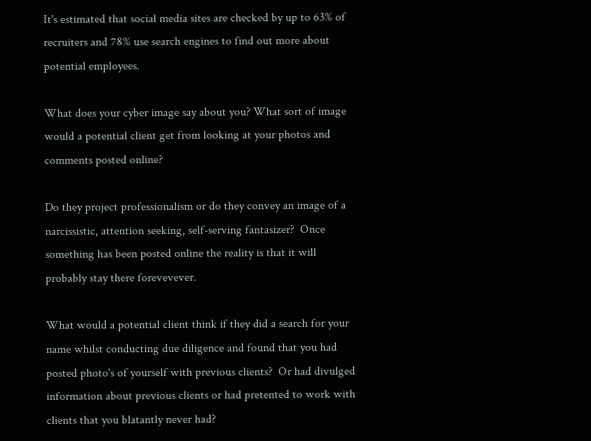It's estimated that social media sites are checked by up to 63% of recruiters and 78% use search engines to find out more about potential employees.

What does your cyber image say about you? What sort of image would a potential client get from looking at your photos and comments posted online?

Do they project professionalism or do they convey an image of a narcissistic, attention seeking, self-serving fantasizer?  Once something has been posted online the reality is that it will probably stay there forevevever.

What would a potential client think if they did a search for your name whilst conducting due diligence and found that you had posted photo's of yourself with previous clients?  Or had divulged information about previous clients or had pretented to work with clients that you blatantly never had?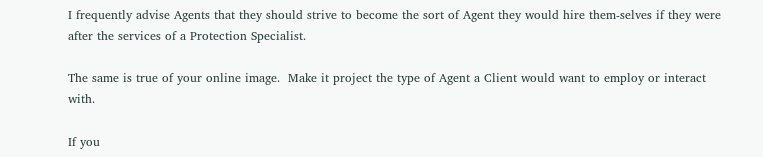I frequently advise Agents that they should strive to become the sort of Agent they would hire them-selves if they were after the services of a Protection Specialist.

The same is true of your online image.  Make it project the type of Agent a Client would want to employ or interact with.

If you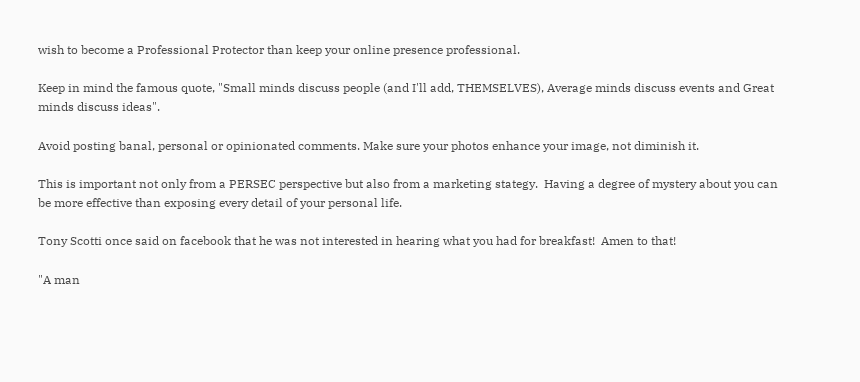wish to become a Professional Protector than keep your online presence professional.

Keep in mind the famous quote, "Small minds discuss people (and I'll add, THEMSELVES), Average minds discuss events and Great minds discuss ideas".

Avoid posting banal, personal or opinionated comments. Make sure your photos enhance your image, not diminish it.

This is important not only from a PERSEC perspective but also from a marketing stategy.  Having a degree of mystery about you can be more effective than exposing every detail of your personal life.

Tony Scotti once said on facebook that he was not interested in hearing what you had for breakfast!  Amen to that!

"A man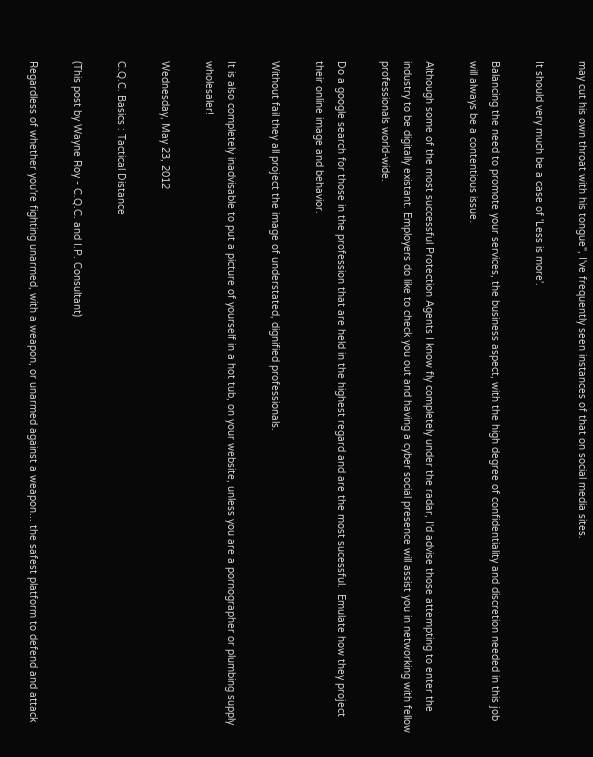may cut his own throat with his tongue", I've frequently seen instances of that on social media sites.

It should very much be a case of 'Less is more'.

Balancing the need to promote your services, the business aspect, with the high degree of confidentiality and discretion needed in this job will always be a contentious issue.

Although some of the most successful Protection Agents I know fly completely under the radar, I'd advise those attempting to enter the industry to be digitally existant. Employers do like to check you out and having a cyber social presence will assist you in networking with fellow professionals world-wide.

Do a google search for those in the profession that are held in the highest regard and are the most sucessful.  Emulate how they project their online image and behavior.

Without fail they all project the image of understated, dignified professionals.

It is also completely inadvisable to put a picture of yourself in a hot tub, on your website, unless you are a pornographer or plumbing supply wholesaler!

Wednesday, May 23, 2012

C.Q.C. Basics : Tactical Distance

(This post by Wayne Roy - C.Q.C. and I.P. Consultant)

Regardless of whether you're fighting unarmed, with a weapon, or unarmed against a weapon... the safest platform to defend and attack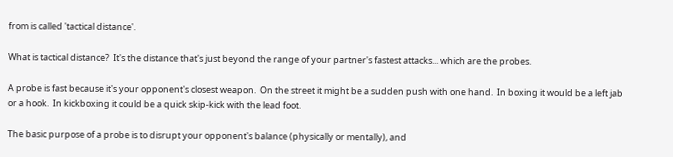from is called 'tactical distance'.

What is tactical distance?  It's the distance that's just beyond the range of your partner's fastest attacks... which are the probes.

A probe is fast because it's your opponent's closest weapon.  On the street it might be a sudden push with one hand.  In boxing it would be a left jab or a hook.  In kickboxing it could be a quick skip-kick with the lead foot.

The basic purpose of a probe is to disrupt your opponent's balance (physically or mentally), and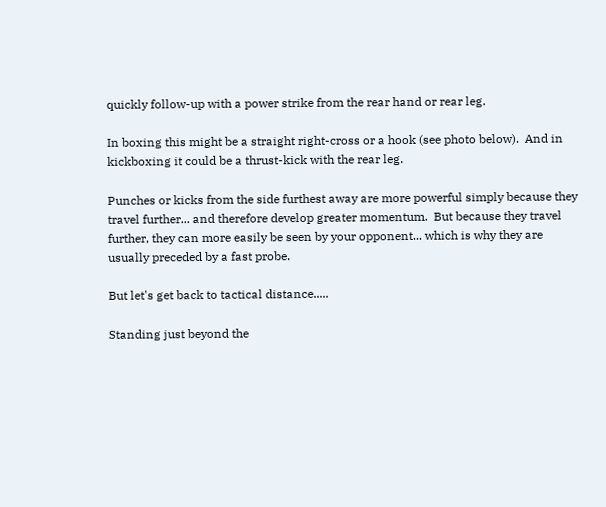quickly follow-up with a power strike from the rear hand or rear leg.

In boxing this might be a straight right-cross or a hook (see photo below).  And in kickboxing it could be a thrust-kick with the rear leg.

Punches or kicks from the side furthest away are more powerful simply because they travel further... and therefore develop greater momentum.  But because they travel further, they can more easily be seen by your opponent... which is why they are usually preceded by a fast probe.

But let's get back to tactical distance.....

Standing just beyond the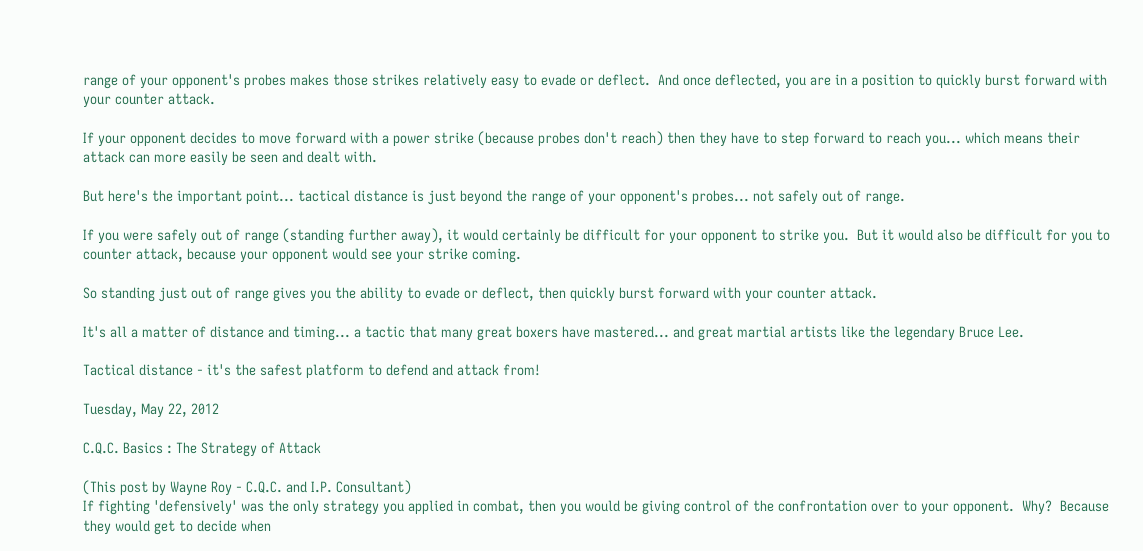range of your opponent's probes makes those strikes relatively easy to evade or deflect.  And once deflected, you are in a position to quickly burst forward with your counter attack.

If your opponent decides to move forward with a power strike (because probes don't reach) then they have to step forward to reach you... which means their attack can more easily be seen and dealt with.

But here's the important point... tactical distance is just beyond the range of your opponent's probes... not safely out of range.

If you were safely out of range (standing further away), it would certainly be difficult for your opponent to strike you.  But it would also be difficult for you to counter attack, because your opponent would see your strike coming.

So standing just out of range gives you the ability to evade or deflect, then quickly burst forward with your counter attack.

It's all a matter of distance and timing... a tactic that many great boxers have mastered... and great martial artists like the legendary Bruce Lee.

Tactical distance - it's the safest platform to defend and attack from!

Tuesday, May 22, 2012

C.Q.C. Basics : The Strategy of Attack

(This post by Wayne Roy - C.Q.C. and I.P. Consultant)
If fighting 'defensively' was the only strategy you applied in combat, then you would be giving control of the confrontation over to your opponent.  Why?  Because they would get to decide when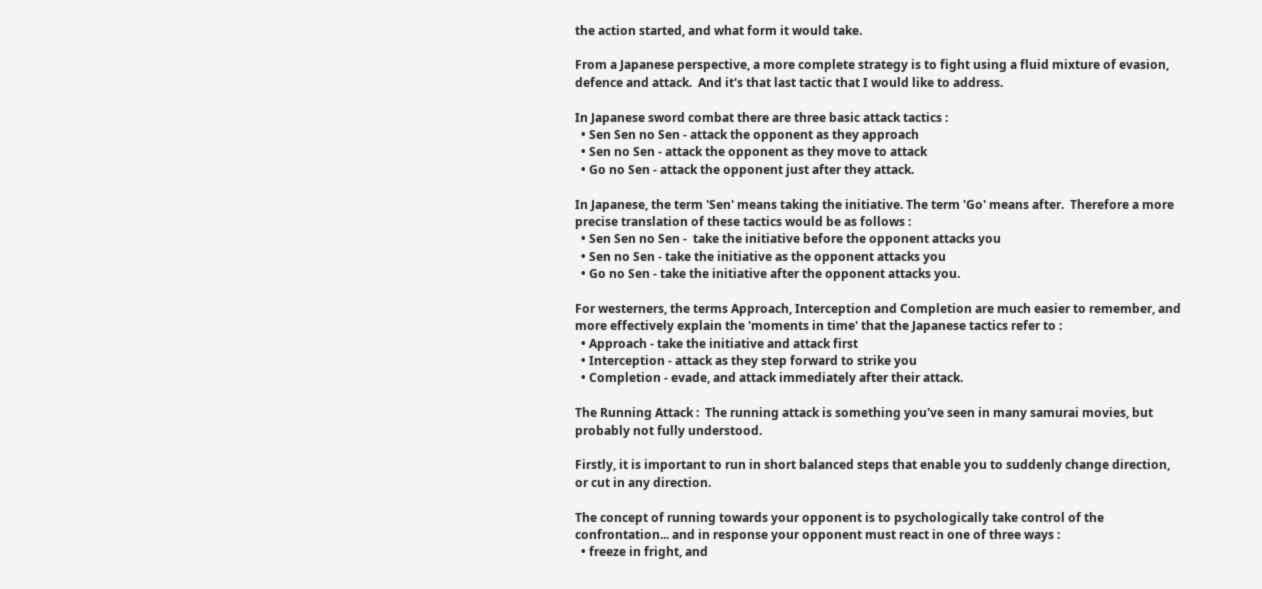the action started, and what form it would take.

From a Japanese perspective, a more complete strategy is to fight using a fluid mixture of evasion, defence and attack.  And it's that last tactic that I would like to address.

In Japanese sword combat there are three basic attack tactics :
  • Sen Sen no Sen - attack the opponent as they approach
  • Sen no Sen - attack the opponent as they move to attack
  • Go no Sen - attack the opponent just after they attack.

In Japanese, the term 'Sen' means taking the initiative. The term 'Go' means after.  Therefore a more precise translation of these tactics would be as follows :
  • Sen Sen no Sen -  take the initiative before the opponent attacks you
  • Sen no Sen - take the initiative as the opponent attacks you
  • Go no Sen - take the initiative after the opponent attacks you.

For westerners, the terms Approach, Interception and Completion are much easier to remember, and more effectively explain the 'moments in time' that the Japanese tactics refer to :
  • Approach - take the initiative and attack first
  • Interception - attack as they step forward to strike you
  • Completion - evade, and attack immediately after their attack.

The Running Attack :  The running attack is something you've seen in many samurai movies, but probably not fully understood.

Firstly, it is important to run in short balanced steps that enable you to suddenly change direction, or cut in any direction.

The concept of running towards your opponent is to psychologically take control of the confrontation... and in response your opponent must react in one of three ways :
  • freeze in fright, and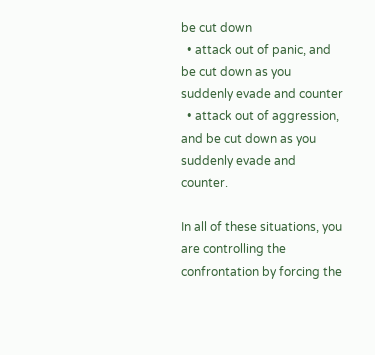be cut down
  • attack out of panic, and be cut down as you suddenly evade and counter
  • attack out of aggression, and be cut down as you suddenly evade and counter.

In all of these situations, you are controlling the confrontation by forcing the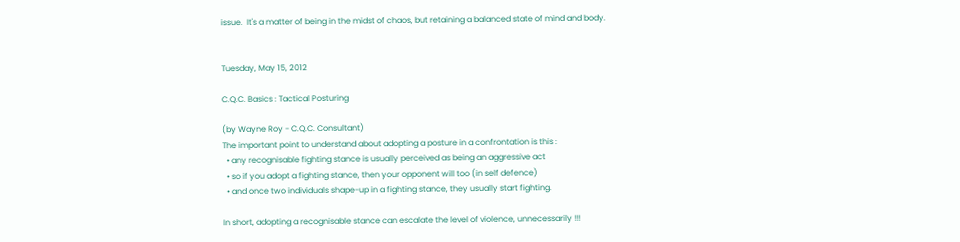issue.  It's a matter of being in the midst of chaos, but retaining a balanced state of mind and body.


Tuesday, May 15, 2012

C.Q.C. Basics : Tactical Posturing

(by Wayne Roy - C.Q.C. Consultant)
The important point to understand about adopting a posture in a confrontation is this :
  • any recognisable fighting stance is usually perceived as being an aggressive act
  • so if you adopt a fighting stance, then your opponent will too (in self defence)
  • and once two individuals shape-up in a fighting stance, they usually start fighting.

In short, adopting a recognisable stance can escalate the level of violence, unnecessarily !!!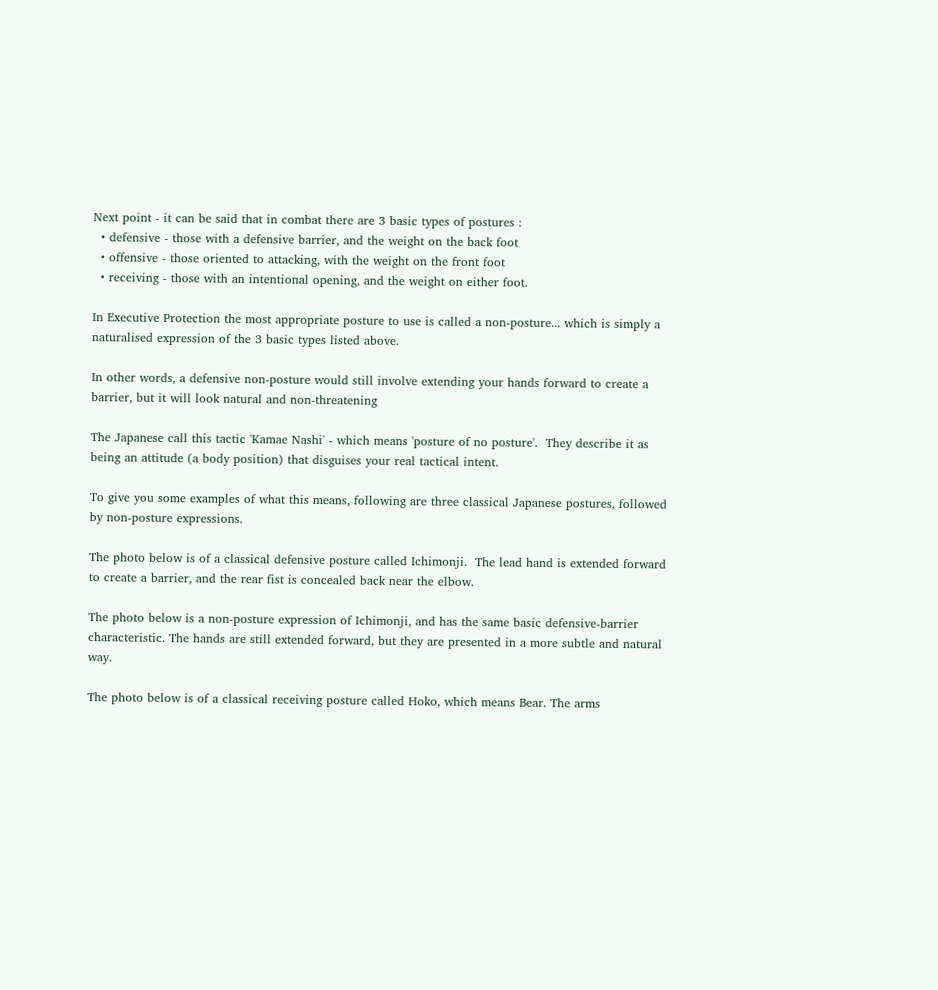Next point - it can be said that in combat there are 3 basic types of postures :
  • defensive - those with a defensive barrier, and the weight on the back foot
  • offensive - those oriented to attacking, with the weight on the front foot
  • receiving - those with an intentional opening, and the weight on either foot.

In Executive Protection the most appropriate posture to use is called a non-posture... which is simply a naturalised expression of the 3 basic types listed above.

In other words, a defensive non-posture would still involve extending your hands forward to create a barrier, but it will look natural and non-threatening

The Japanese call this tactic 'Kamae Nashi' - which means 'posture of no posture'.  They describe it as being an attitude (a body position) that disguises your real tactical intent.

To give you some examples of what this means, following are three classical Japanese postures, followed by non-posture expressions.

The photo below is of a classical defensive posture called Ichimonji.  The lead hand is extended forward to create a barrier, and the rear fist is concealed back near the elbow.

The photo below is a non-posture expression of Ichimonji, and has the same basic defensive-barrier characteristic. The hands are still extended forward, but they are presented in a more subtle and natural way.

The photo below is of a classical receiving posture called Hoko, which means Bear. The arms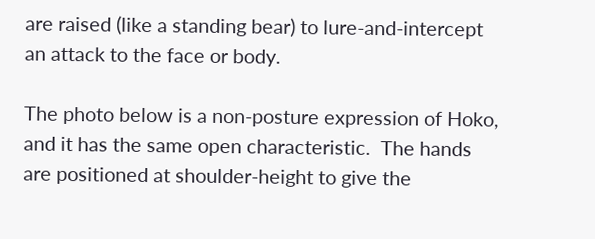are raised (like a standing bear) to lure-and-intercept an attack to the face or body.

The photo below is a non-posture expression of Hoko, and it has the same open characteristic.  The hands are positioned at shoulder-height to give the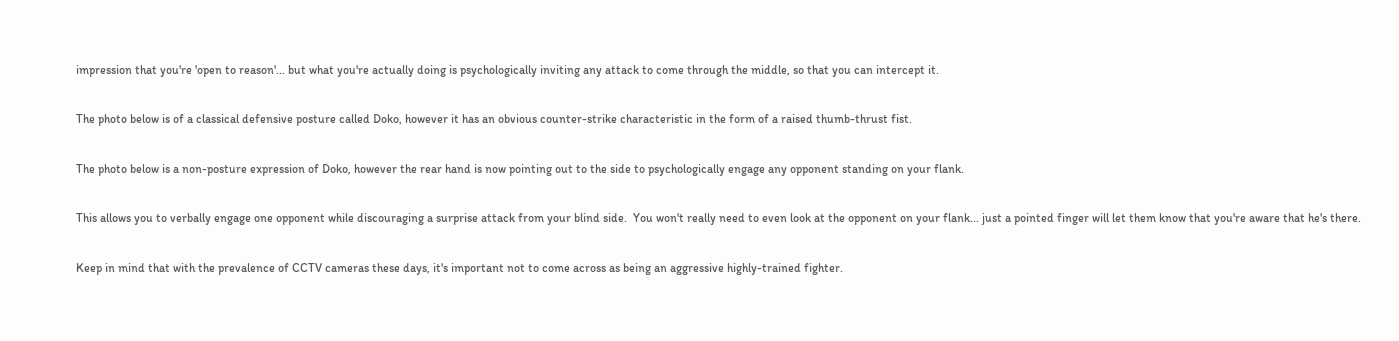impression that you're 'open to reason'... but what you're actually doing is psychologically inviting any attack to come through the middle, so that you can intercept it.

The photo below is of a classical defensive posture called Doko, however it has an obvious counter-strike characteristic in the form of a raised thumb-thrust fist.

The photo below is a non-posture expression of Doko, however the rear hand is now pointing out to the side to psychologically engage any opponent standing on your flank.

This allows you to verbally engage one opponent while discouraging a surprise attack from your blind side.  You won't really need to even look at the opponent on your flank... just a pointed finger will let them know that you're aware that he's there.

Keep in mind that with the prevalence of CCTV cameras these days, it's important not to come across as being an aggressive highly-trained fighter.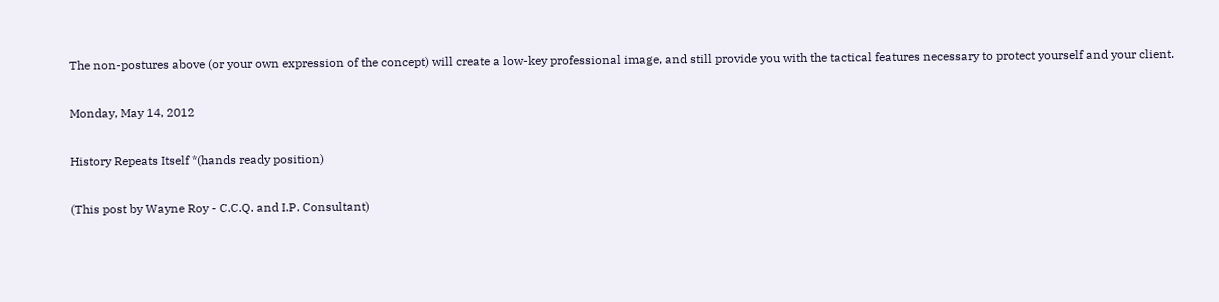The non-postures above (or your own expression of the concept) will create a low-key professional image, and still provide you with the tactical features necessary to protect yourself and your client.

Monday, May 14, 2012

History Repeats Itself *(hands ready position)

(This post by Wayne Roy - C.C.Q. and I.P. Consultant)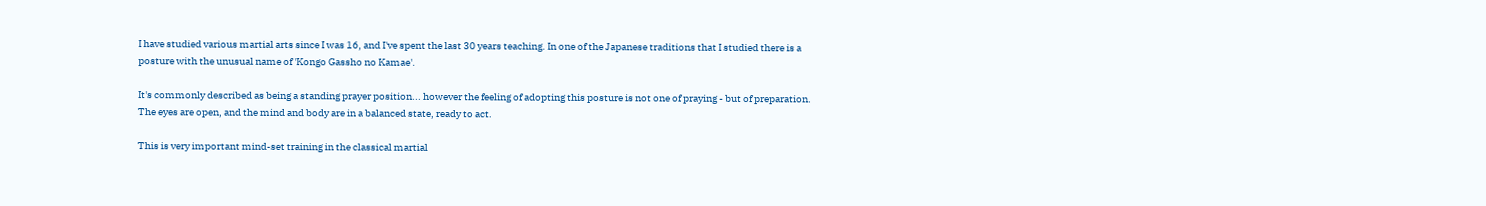I have studied various martial arts since I was 16, and I've spent the last 30 years teaching. In one of the Japanese traditions that I studied there is a posture with the unusual name of 'Kongo Gassho no Kamae'.

It's commonly described as being a standing prayer position... however the feeling of adopting this posture is not one of praying - but of preparation.  The eyes are open, and the mind and body are in a balanced state, ready to act.

This is very important mind-set training in the classical martial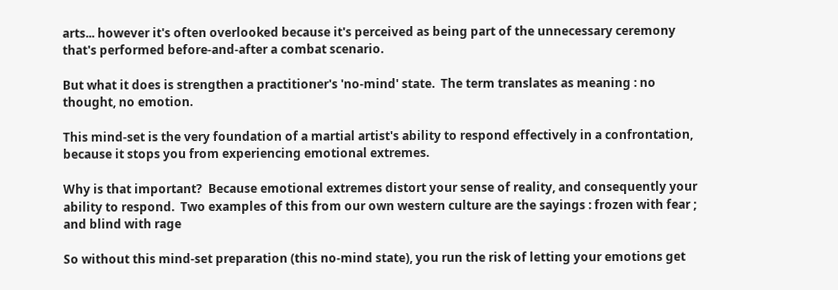arts... however it's often overlooked because it's perceived as being part of the unnecessary ceremony that's performed before-and-after a combat scenario.

But what it does is strengthen a practitioner's 'no-mind' state.  The term translates as meaning : no thought, no emotion.

This mind-set is the very foundation of a martial artist's ability to respond effectively in a confrontation, because it stops you from experiencing emotional extremes.

Why is that important?  Because emotional extremes distort your sense of reality, and consequently your ability to respond.  Two examples of this from our own western culture are the sayings : frozen with fear ; and blind with rage

So without this mind-set preparation (this no-mind state), you run the risk of letting your emotions get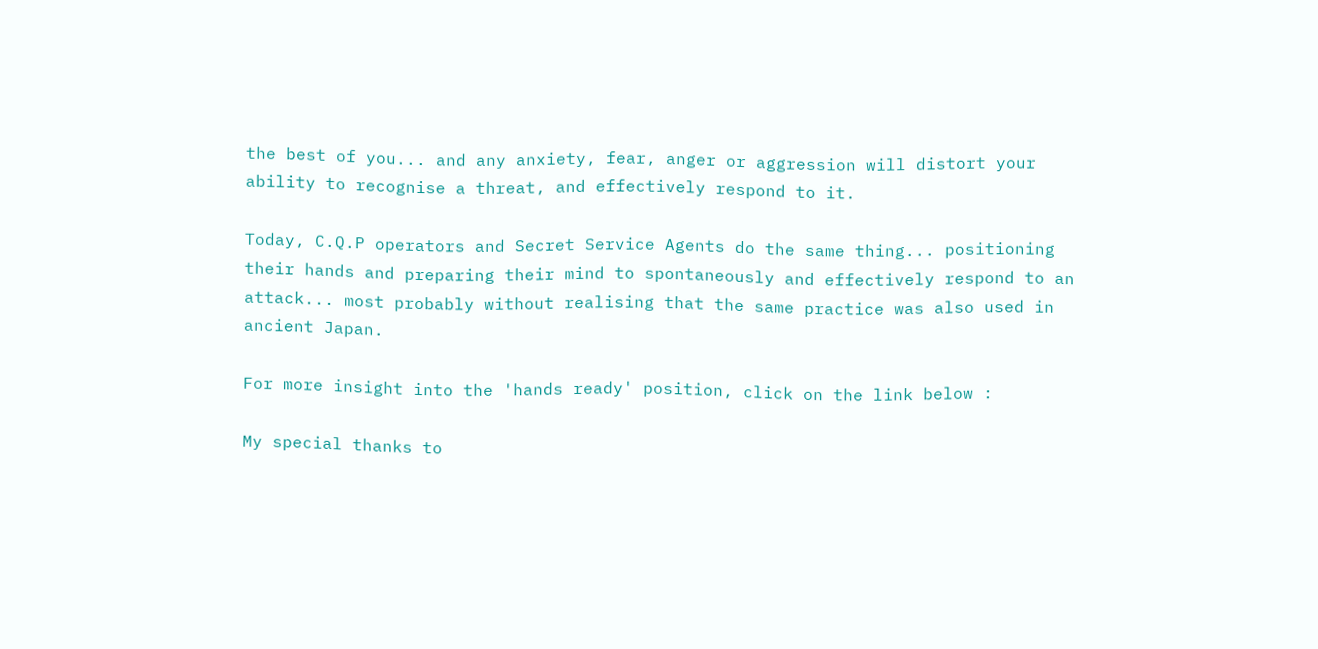the best of you... and any anxiety, fear, anger or aggression will distort your ability to recognise a threat, and effectively respond to it.

Today, C.Q.P operators and Secret Service Agents do the same thing... positioning their hands and preparing their mind to spontaneously and effectively respond to an attack... most probably without realising that the same practice was also used in ancient Japan.

For more insight into the 'hands ready' position, click on the link below :

My special thanks to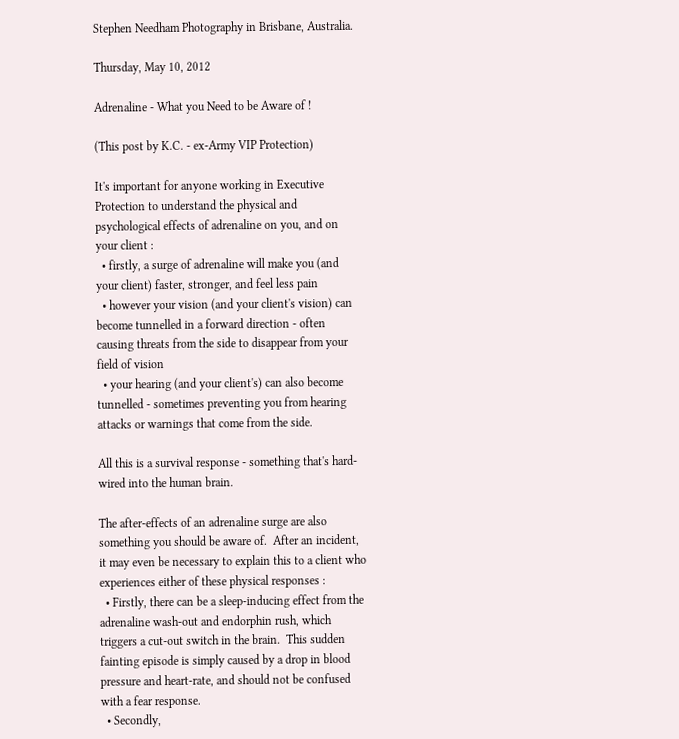Stephen Needham Photography in Brisbane, Australia.

Thursday, May 10, 2012

Adrenaline - What you Need to be Aware of !

(This post by K.C. - ex-Army VIP Protection)

It's important for anyone working in Executive Protection to understand the physical and psychological effects of adrenaline on you, and on your client :
  • firstly, a surge of adrenaline will make you (and your client) faster, stronger, and feel less pain
  • however your vision (and your client's vision) can become tunnelled in a forward direction - often causing threats from the side to disappear from your field of vision
  • your hearing (and your client's) can also become tunnelled - sometimes preventing you from hearing attacks or warnings that come from the side.

All this is a survival response - something that's hard-wired into the human brain.

The after-effects of an adrenaline surge are also something you should be aware of.  After an incident, it may even be necessary to explain this to a client who experiences either of these physical responses :
  • Firstly, there can be a sleep-inducing effect from the adrenaline wash-out and endorphin rush, which triggers a cut-out switch in the brain.  This sudden fainting episode is simply caused by a drop in blood pressure and heart-rate, and should not be confused with a fear response.
  • Secondly,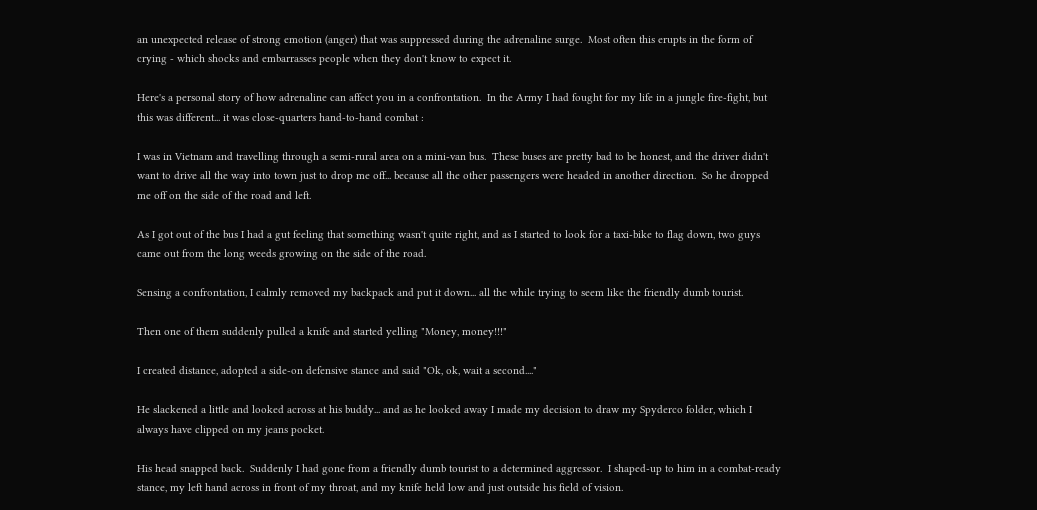an unexpected release of strong emotion (anger) that was suppressed during the adrenaline surge.  Most often this erupts in the form of crying - which shocks and embarrasses people when they don't know to expect it.

Here's a personal story of how adrenaline can affect you in a confrontation.  In the Army I had fought for my life in a jungle fire-fight, but this was different... it was close-quarters hand-to-hand combat :

I was in Vietnam and travelling through a semi-rural area on a mini-van bus.  These buses are pretty bad to be honest, and the driver didn't want to drive all the way into town just to drop me off... because all the other passengers were headed in another direction.  So he dropped me off on the side of the road and left.

As I got out of the bus I had a gut feeling that something wasn't quite right, and as I started to look for a taxi-bike to flag down, two guys came out from the long weeds growing on the side of the road.

Sensing a confrontation, I calmly removed my backpack and put it down... all the while trying to seem like the friendly dumb tourist.

Then one of them suddenly pulled a knife and started yelling "Money, money!!!"

I created distance, adopted a side-on defensive stance and said "Ok, ok, wait a second...."

He slackened a little and looked across at his buddy... and as he looked away I made my decision to draw my Spyderco folder, which I always have clipped on my jeans pocket.

His head snapped back.  Suddenly I had gone from a friendly dumb tourist to a determined aggressor.  I shaped-up to him in a combat-ready stance, my left hand across in front of my throat, and my knife held low and just outside his field of vision.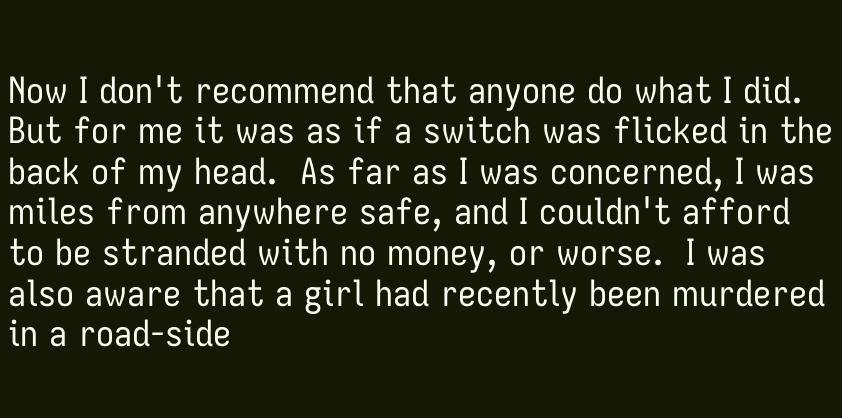Now I don't recommend that anyone do what I did.  But for me it was as if a switch was flicked in the back of my head.  As far as I was concerned, I was miles from anywhere safe, and I couldn't afford to be stranded with no money, or worse.  I was also aware that a girl had recently been murdered in a road-side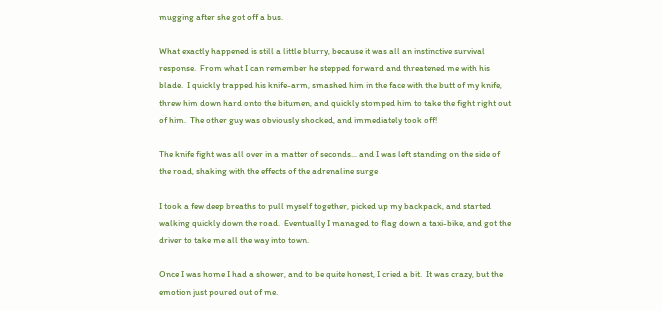mugging after she got off a bus.

What exactly happened is still a little blurry, because it was all an instinctive survival response.  From what I can remember he stepped forward and threatened me with his blade.  I quickly trapped his knife-arm, smashed him in the face with the butt of my knife, threw him down hard onto the bitumen, and quickly stomped him to take the fight right out of him.  The other guy was obviously shocked, and immediately took off!

The knife fight was all over in a matter of seconds... and I was left standing on the side of the road, shaking with the effects of the adrenaline surge

I took a few deep breaths to pull myself together, picked up my backpack, and started walking quickly down the road.  Eventually I managed to flag down a taxi-bike, and got the driver to take me all the way into town.

Once I was home I had a shower, and to be quite honest, I cried a bit.  It was crazy, but the emotion just poured out of me.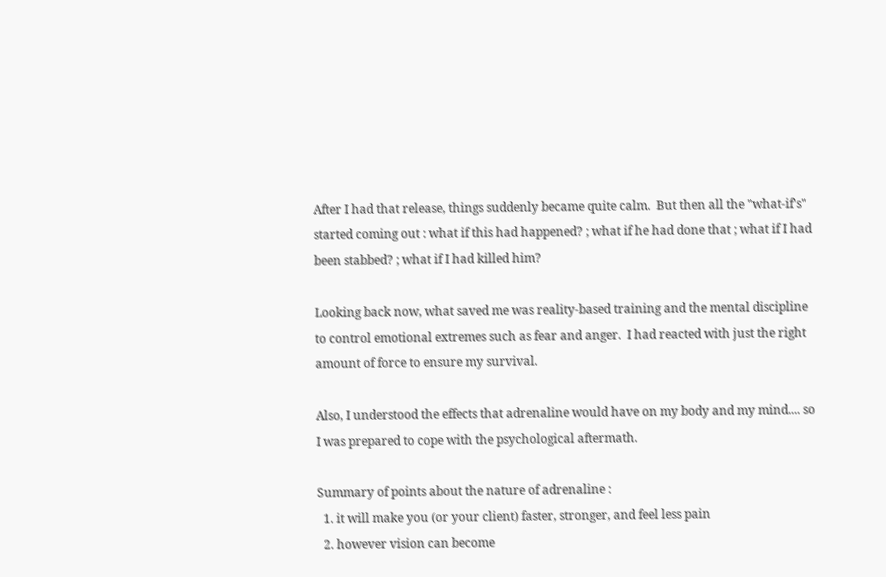After I had that release, things suddenly became quite calm.  But then all the "what-if's" started coming out : what if this had happened? ; what if he had done that ; what if I had been stabbed? ; what if I had killed him?

Looking back now, what saved me was reality-based training and the mental discipline to control emotional extremes such as fear and anger.  I had reacted with just the right amount of force to ensure my survival.

Also, I understood the effects that adrenaline would have on my body and my mind.... so I was prepared to cope with the psychological aftermath.

Summary of points about the nature of adrenaline :
  1. it will make you (or your client) faster, stronger, and feel less pain
  2. however vision can become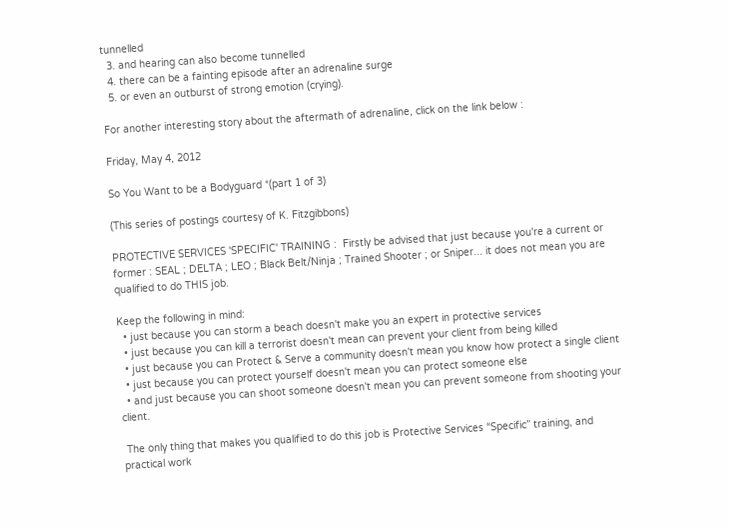tunnelled
  3. and hearing can also become tunnelled
  4. there can be a fainting episode after an adrenaline surge
  5. or even an outburst of strong emotion (crying).

For another interesting story about the aftermath of adrenaline, click on the link below :

Friday, May 4, 2012

So You Want to be a Bodyguard *(part 1 of 3)

(This series of postings courtesy of K. Fitzgibbons)

PROTECTIVE SERVICES 'SPECIFIC' TRAINING :  Firstly be advised that just because you're a current or former : SEAL ; DELTA ; LEO ; Black Belt/Ninja ; Trained Shooter ; or Sniper... it does not mean you are qualified to do THIS job.

Keep the following in mind:
  • just because you can storm a beach doesn't make you an expert in protective services
  • just because you can kill a terrorist doesn't mean can prevent your client from being killed
  • just because you can Protect & Serve a community doesn't mean you know how protect a single client
  • just because you can protect yourself doesn't mean you can protect someone else
  • and just because you can shoot someone doesn't mean you can prevent someone from shooting your client.

 The only thing that makes you qualified to do this job is Protective Services “Specific” training, and practical work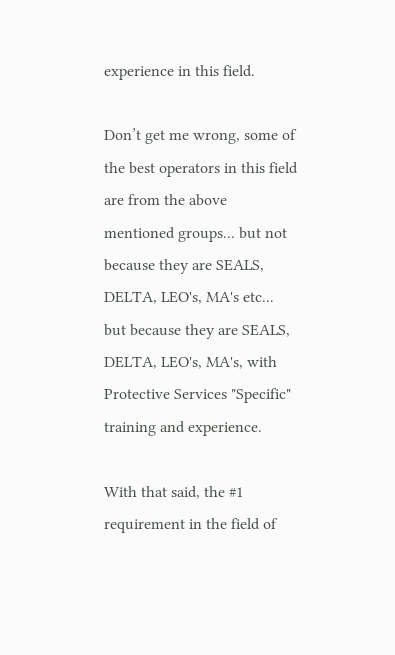experience in this field.

Don’t get me wrong, some of the best operators in this field are from the above mentioned groups... but not because they are SEALS, DELTA, LEO's, MA's etc... but because they are SEALS, DELTA, LEO's, MA's, with Protective Services "Specific" training and experience.

With that said, the #1 requirement in the field of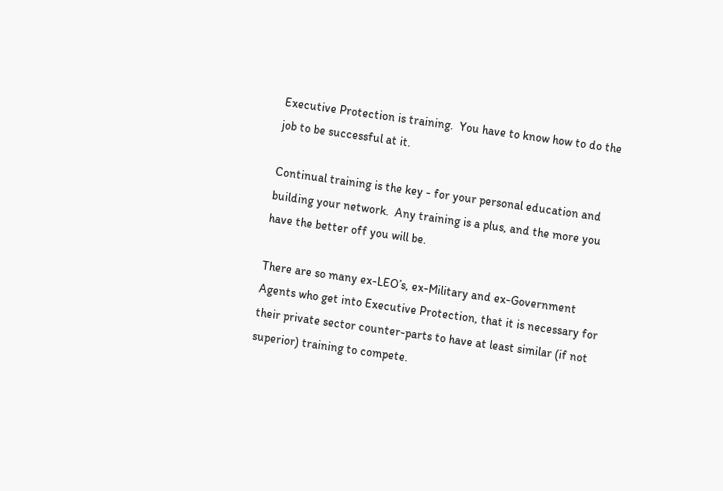Executive Protection is training.  You have to know how to do the job to be successful at it.

Continual training is the key - for your personal education and building your network.  Any training is a plus, and the more you have the better off you will be.

There are so many ex-LEO’s, ex-Military and ex-Government Agents who get into Executive Protection, that it is necessary for their private sector counter-parts to have at least similar (if not superior) training to compete.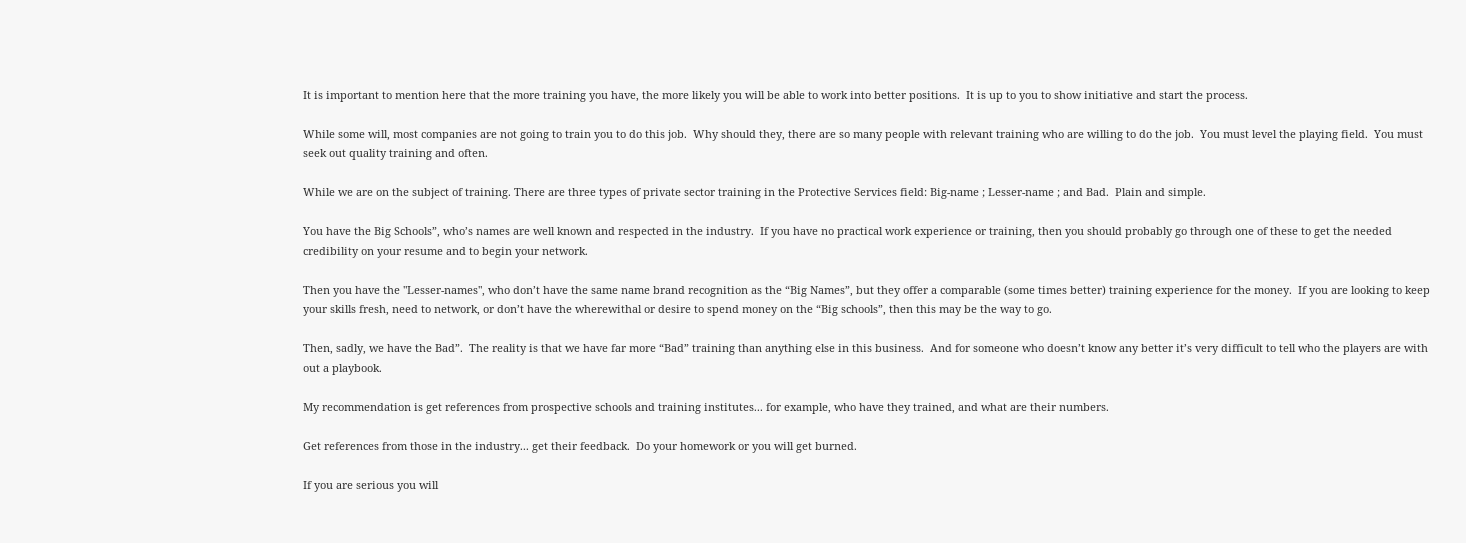It is important to mention here that the more training you have, the more likely you will be able to work into better positions.  It is up to you to show initiative and start the process.

While some will, most companies are not going to train you to do this job.  Why should they, there are so many people with relevant training who are willing to do the job.  You must level the playing field.  You must seek out quality training and often.

While we are on the subject of training. There are three types of private sector training in the Protective Services field: Big-name ; Lesser-name ; and Bad.  Plain and simple.

You have the Big Schools”, who’s names are well known and respected in the industry.  If you have no practical work experience or training, then you should probably go through one of these to get the needed credibility on your resume and to begin your network.

Then you have the "Lesser-names", who don’t have the same name brand recognition as the “Big Names”, but they offer a comparable (some times better) training experience for the money.  If you are looking to keep your skills fresh, need to network, or don’t have the wherewithal or desire to spend money on the “Big schools”, then this may be the way to go.

Then, sadly, we have the Bad”.  The reality is that we have far more “Bad” training than anything else in this business.  And for someone who doesn’t know any better it’s very difficult to tell who the players are with out a playbook.

My recommendation is get references from prospective schools and training institutes... for example, who have they trained, and what are their numbers.

Get references from those in the industry... get their feedback.  Do your homework or you will get burned.

If you are serious you will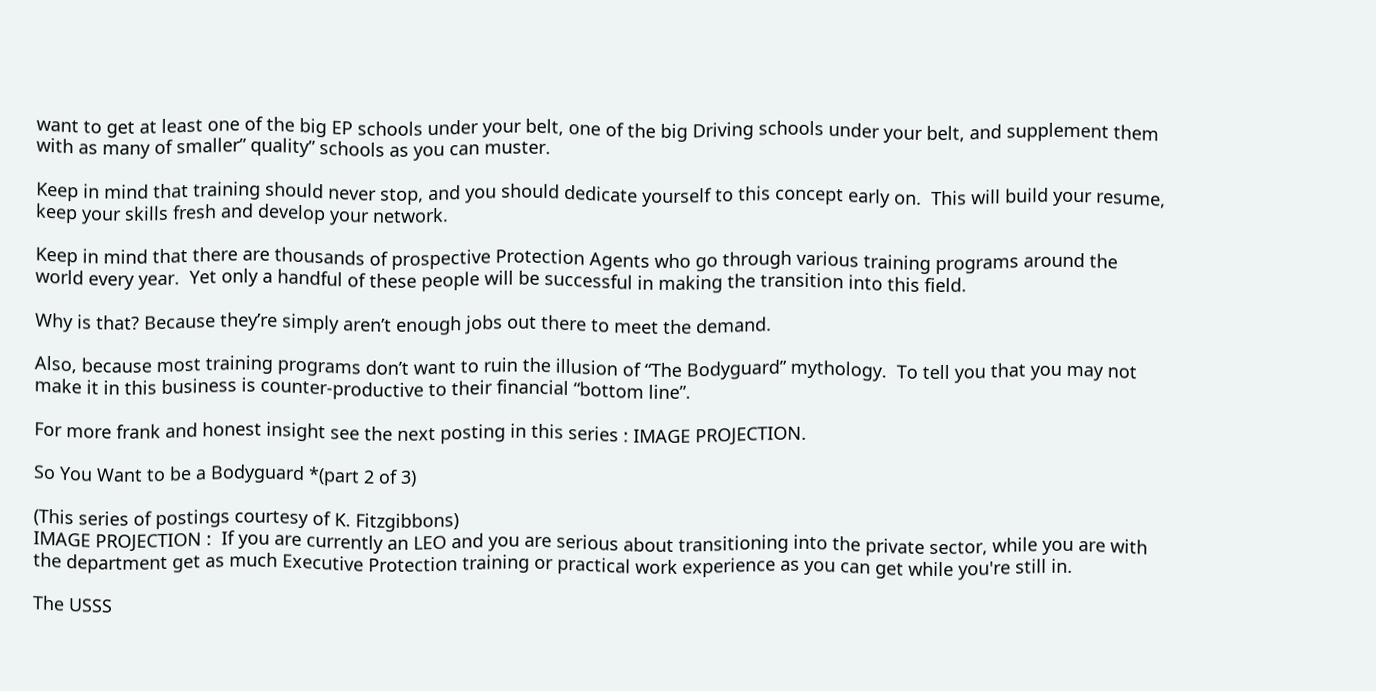want to get at least one of the big EP schools under your belt, one of the big Driving schools under your belt, and supplement them with as many of smaller” quality” schools as you can muster.

Keep in mind that training should never stop, and you should dedicate yourself to this concept early on.  This will build your resume, keep your skills fresh and develop your network.

Keep in mind that there are thousands of prospective Protection Agents who go through various training programs around the world every year.  Yet only a handful of these people will be successful in making the transition into this field.

Why is that? Because they’re simply aren’t enough jobs out there to meet the demand.

Also, because most training programs don’t want to ruin the illusion of “The Bodyguard” mythology.  To tell you that you may not make it in this business is counter-productive to their financial “bottom line”.

For more frank and honest insight see the next posting in this series : IMAGE PROJECTION.

So You Want to be a Bodyguard *(part 2 of 3)

(This series of postings courtesy of K. Fitzgibbons)
IMAGE PROJECTION :  If you are currently an LEO and you are serious about transitioning into the private sector, while you are with the department get as much Executive Protection training or practical work experience as you can get while you're still in.

The USSS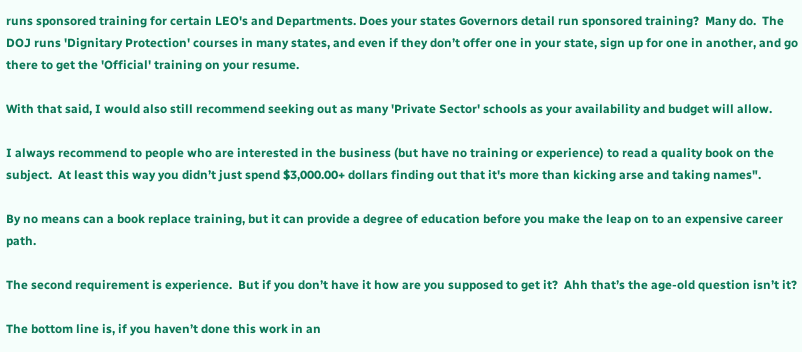runs sponsored training for certain LEO's and Departments. Does your states Governors detail run sponsored training?  Many do.  The DOJ runs 'Dignitary Protection' courses in many states, and even if they don’t offer one in your state, sign up for one in another, and go there to get the 'Official' training on your resume.

With that said, I would also still recommend seeking out as many 'Private Sector' schools as your availability and budget will allow.

I always recommend to people who are interested in the business (but have no training or experience) to read a quality book on the subject.  At least this way you didn’t just spend $3,000.00+ dollars finding out that it's more than kicking arse and taking names".

By no means can a book replace training, but it can provide a degree of education before you make the leap on to an expensive career path.

The second requirement is experience.  But if you don’t have it how are you supposed to get it?  Ahh that’s the age-old question isn’t it?

The bottom line is, if you haven’t done this work in an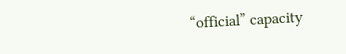“official” capacity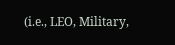(i.e., LEO, Military,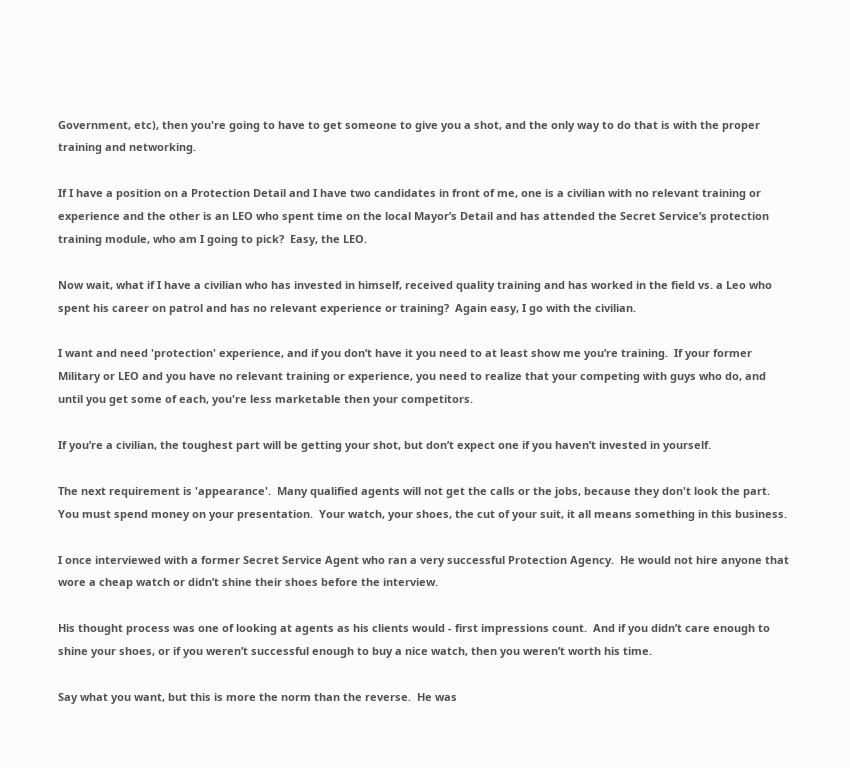Government, etc), then you're going to have to get someone to give you a shot, and the only way to do that is with the proper training and networking.

If I have a position on a Protection Detail and I have two candidates in front of me, one is a civilian with no relevant training or experience and the other is an LEO who spent time on the local Mayor’s Detail and has attended the Secret Service’s protection training module, who am I going to pick?  Easy, the LEO.

Now wait, what if I have a civilian who has invested in himself, received quality training and has worked in the field vs. a Leo who spent his career on patrol and has no relevant experience or training?  Again easy, I go with the civilian.

I want and need 'protection' experience, and if you don’t have it you need to at least show me you’re training.  If your former Military or LEO and you have no relevant training or experience, you need to realize that your competing with guys who do, and until you get some of each, you're less marketable then your competitors.

If you’re a civilian, the toughest part will be getting your shot, but don’t expect one if you haven’t invested in yourself.

The next requirement is 'appearance'.  Many qualified agents will not get the calls or the jobs, because they don't look the part.  You must spend money on your presentation.  Your watch, your shoes, the cut of your suit, it all means something in this business.

I once interviewed with a former Secret Service Agent who ran a very successful Protection Agency.  He would not hire anyone that wore a cheap watch or didn’t shine their shoes before the interview.

His thought process was one of looking at agents as his clients would - first impressions count.  And if you didn’t care enough to shine your shoes, or if you weren’t successful enough to buy a nice watch, then you weren’t worth his time.

Say what you want, but this is more the norm than the reverse.  He was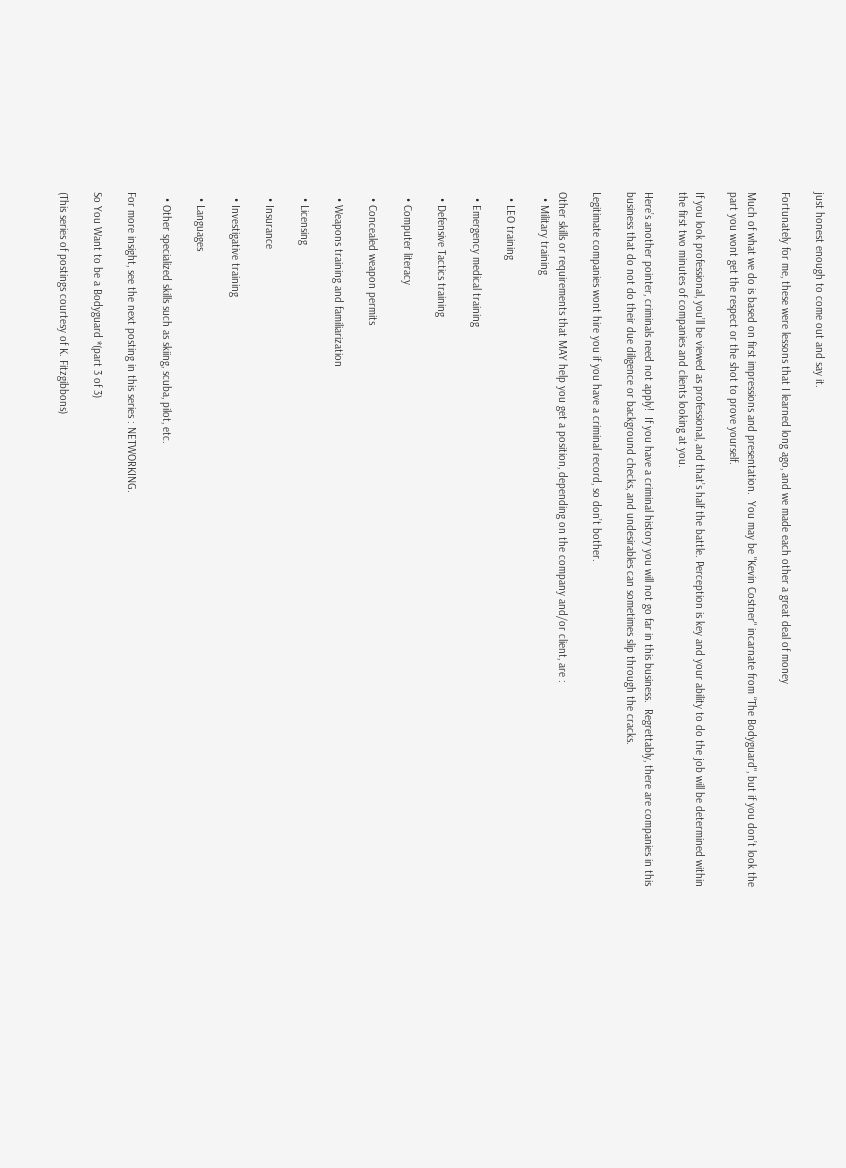just honest enough to come out and say it.

Fortunately for me, these were lessons that I learned long ago, and we made each other a great deal of money

Much of what we do is based on first impressions and presentation.  You may be "Kevin Costner" incarnate from “The Bodyguard", but if you don’t look the part you wont get the respect or the shot to prove yourself.

If you look professional, you’ll be viewed as professional, and that’s half the battle. Perception is key and your ability to do the job will be determined within the first two minutes of companies and clients looking at you.

Here’s another pointer, criminals need not apply!  If you have a criminal history you will not go far in this business.  Regrettably, there are companies in this business that do not do their due diligence or background checks, and undesirables can sometimes slip through the cracks.

Legitimate companies wont hire you if you have a criminal record, so don’t bother.

Other skills or requirements that MAY help you get a position, depending on the company and/or client, are :
  • Military training

  • LEO training

  • Emergency medical training

  • Defensive Tactics training

  • Computer literacy

  • Concealed weapon permits

  • Weapons training and familiarization

  • Licensing

  • Insurance

  • Investigative training

  • Languages

  • Other specialized skills such as skiing, scuba, pilot, etc.

For more insight, see the next posting in this series : NETWORKING.

So You Want to be a Bodyguard *(part 3 of 3)

(This series of postings courtesy of K. Fitzgibbons)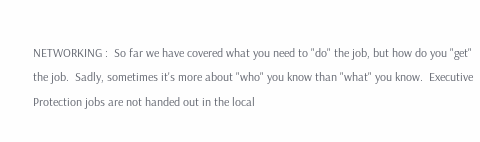NETWORKING :  So far we have covered what you need to "do" the job, but how do you "get" the job.  Sadly, sometimes it's more about "who" you know than "what" you know.  Executive Protection jobs are not handed out in the local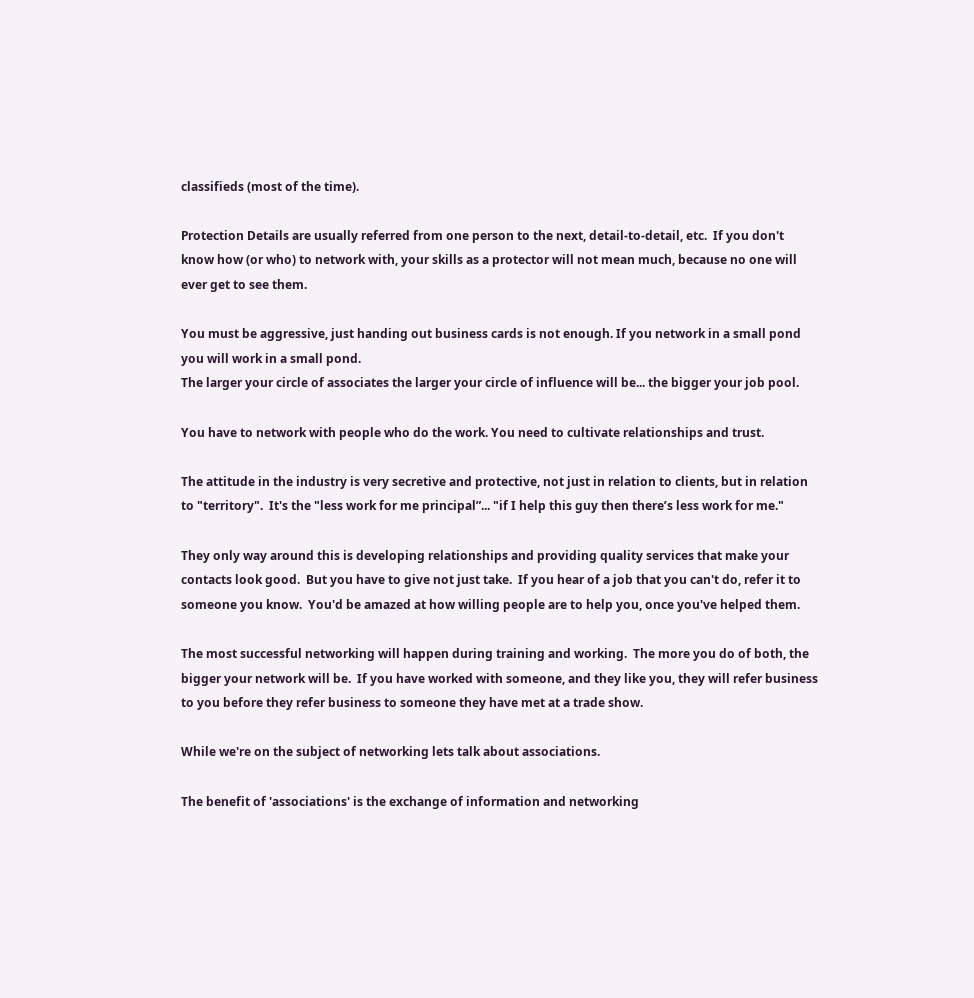classifieds (most of the time).

Protection Details are usually referred from one person to the next, detail-to-detail, etc.  If you don't know how (or who) to network with, your skills as a protector will not mean much, because no one will ever get to see them.

You must be aggressive, just handing out business cards is not enough. If you network in a small pond you will work in a small pond.
The larger your circle of associates the larger your circle of influence will be... the bigger your job pool.

You have to network with people who do the work. You need to cultivate relationships and trust.

The attitude in the industry is very secretive and protective, not just in relation to clients, but in relation to "territory".  It's the "less work for me principal”... "if I help this guy then there’s less work for me."

They only way around this is developing relationships and providing quality services that make your contacts look good.  But you have to give not just take.  If you hear of a job that you can't do, refer it to someone you know.  You'd be amazed at how willing people are to help you, once you've helped them.

The most successful networking will happen during training and working.  The more you do of both, the bigger your network will be.  If you have worked with someone, and they like you, they will refer business to you before they refer business to someone they have met at a trade show.

While we're on the subject of networking lets talk about associations.

The benefit of 'associations' is the exchange of information and networking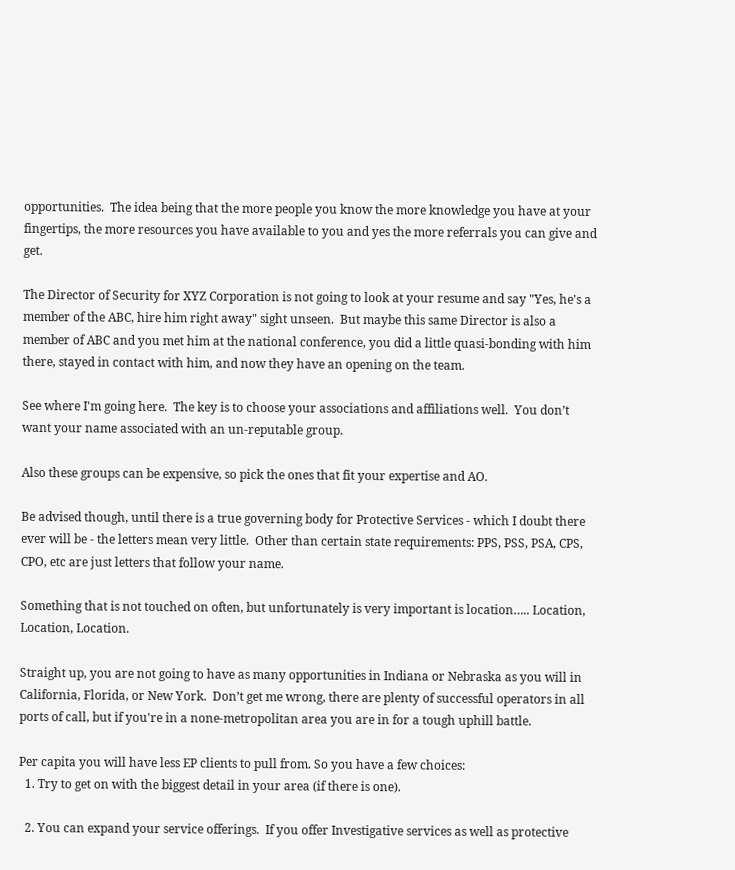opportunities.  The idea being that the more people you know the more knowledge you have at your fingertips, the more resources you have available to you and yes the more referrals you can give and get.

The Director of Security for XYZ Corporation is not going to look at your resume and say "Yes, he's a member of the ABC, hire him right away" sight unseen.  But maybe this same Director is also a member of ABC and you met him at the national conference, you did a little quasi-bonding with him there, stayed in contact with him, and now they have an opening on the team.

See where I'm going here.  The key is to choose your associations and affiliations well.  You don’t want your name associated with an un-reputable group.

Also these groups can be expensive, so pick the ones that fit your expertise and AO.

Be advised though, until there is a true governing body for Protective Services - which I doubt there ever will be - the letters mean very little.  Other than certain state requirements: PPS, PSS, PSA, CPS, CPO, etc are just letters that follow your name.

Something that is not touched on often, but unfortunately is very important is location….. Location, Location, Location.

Straight up, you are not going to have as many opportunities in Indiana or Nebraska as you will in California, Florida, or New York.  Don’t get me wrong, there are plenty of successful operators in all ports of call, but if you're in a none-metropolitan area you are in for a tough uphill battle.

Per capita you will have less EP clients to pull from. So you have a few choices:
  1. Try to get on with the biggest detail in your area (if there is one).

  2. You can expand your service offerings.  If you offer Investigative services as well as protective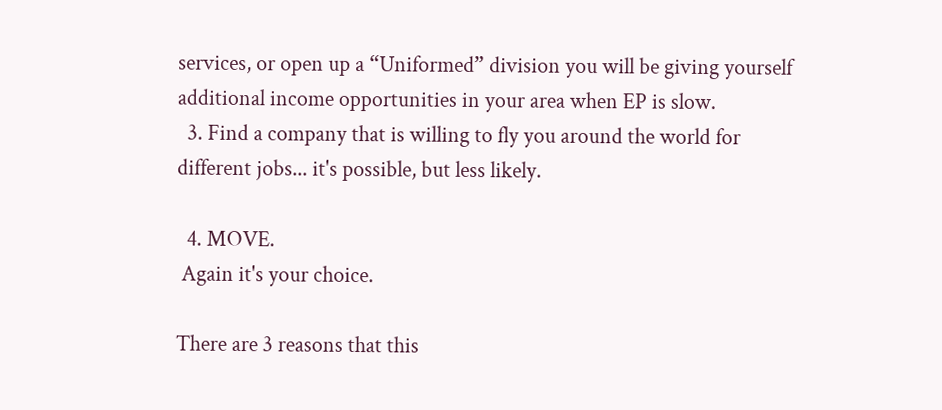services, or open up a “Uniformed” division you will be giving yourself additional income opportunities in your area when EP is slow.
  3. Find a company that is willing to fly you around the world for different jobs... it's possible, but less likely.

  4. MOVE.
 Again it's your choice.

There are 3 reasons that this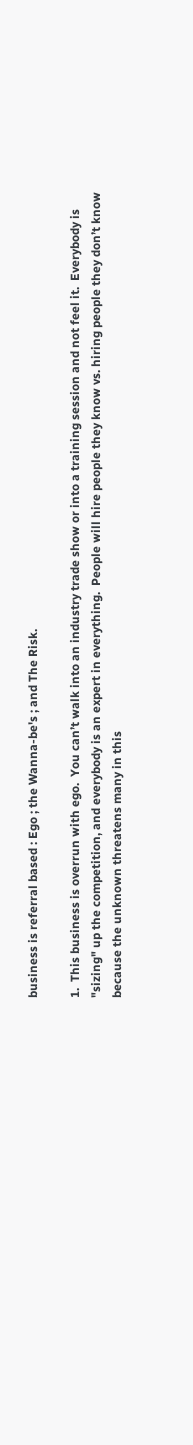business is referral based : Ego ; the Wanna-be's ; and The Risk.

1.  This business is overrun with ego.  You can’t walk into an industry trade show or into a training session and not feel it.  Everybody is "sizing" up the competition, and everybody is an expert in everything.  People will hire people they know vs. hiring people they don’t know because the unknown threatens many in this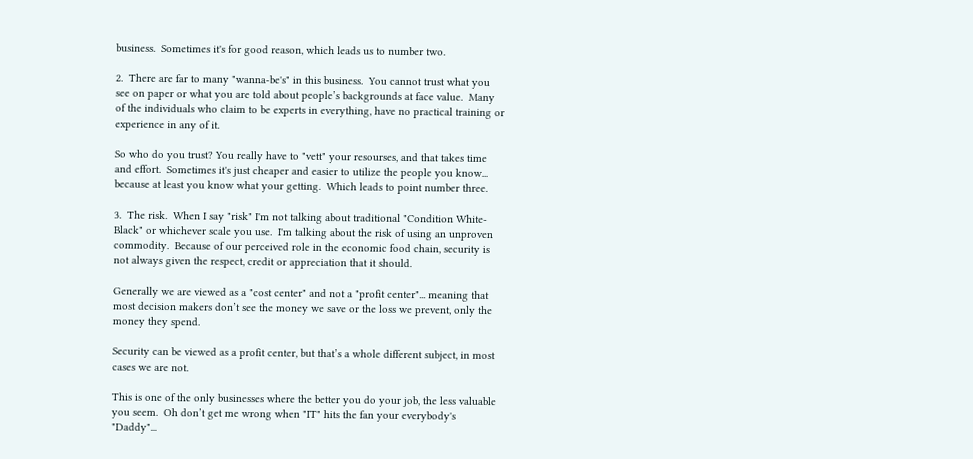business.  Sometimes it's for good reason, which leads us to number two.

2.  There are far to many "wanna-be's" in this business.  You cannot trust what you see on paper or what you are told about people’s backgrounds at face value.  Many of the individuals who claim to be experts in everything, have no practical training or experience in any of it.

So who do you trust? You really have to "vett" your resourses, and that takes time and effort.  Sometimes it's just cheaper and easier to utilize the people you know... because at least you know what your getting.  Which leads to point number three.

3.  The risk.  When I say "risk" I'm not talking about traditional "Condition White-Black" or whichever scale you use.  I'm talking about the risk of using an unproven commodity.  Because of our perceived role in the economic food chain, security is not always given the respect, credit or appreciation that it should.

Generally we are viewed as a "cost center" and not a "profit center"... meaning that most decision makers don’t see the money we save or the loss we prevent, only the money they spend.

Security can be viewed as a profit center, but that’s a whole different subject, in most cases we are not.

This is one of the only businesses where the better you do your job, the less valuable you seem.  Oh don’t get me wrong when "IT" hits the fan your everybody's "Daddy"...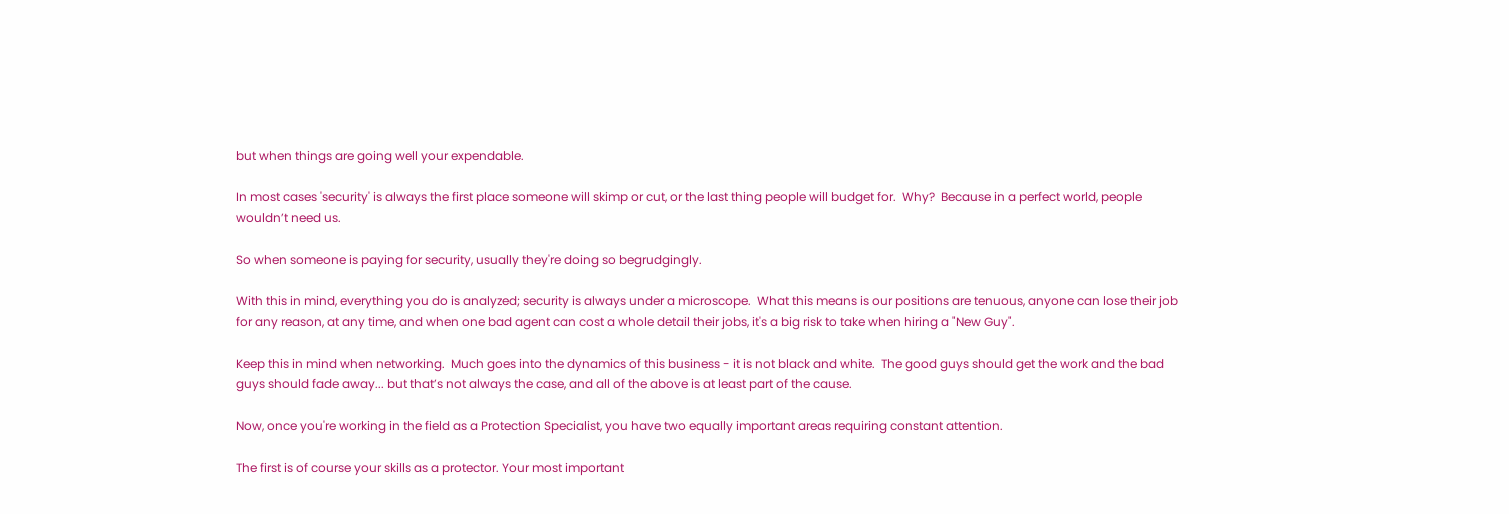but when things are going well your expendable.

In most cases 'security' is always the first place someone will skimp or cut, or the last thing people will budget for.  Why?  Because in a perfect world, people wouldn’t need us.

So when someone is paying for security, usually they're doing so begrudgingly.

With this in mind, everything you do is analyzed; security is always under a microscope.  What this means is our positions are tenuous, anyone can lose their job for any reason, at any time, and when one bad agent can cost a whole detail their jobs, it's a big risk to take when hiring a "New Guy".

Keep this in mind when networking.  Much goes into the dynamics of this business - it is not black and white.  The good guys should get the work and the bad guys should fade away... but that’s not always the case, and all of the above is at least part of the cause.

Now, once you're working in the field as a Protection Specialist, you have two equally important areas requiring constant attention.

The first is of course your skills as a protector. Your most important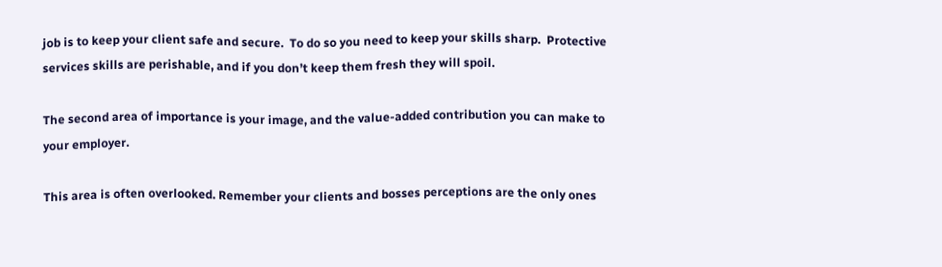job is to keep your client safe and secure.  To do so you need to keep your skills sharp.  Protective services skills are perishable, and if you don’t keep them fresh they will spoil.

The second area of importance is your image, and the value-added contribution you can make to your employer.

This area is often overlooked. Remember your clients and bosses perceptions are the only ones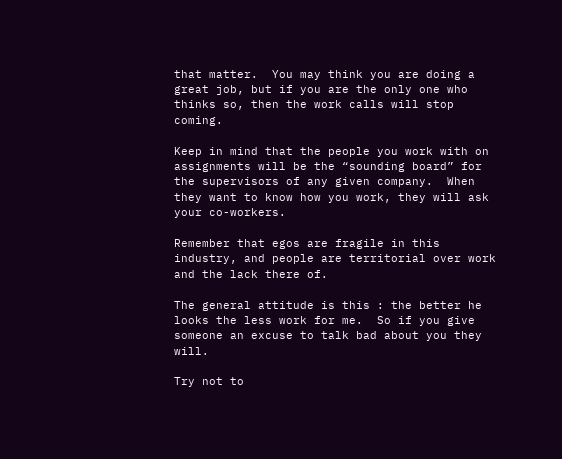that matter.  You may think you are doing a great job, but if you are the only one who thinks so, then the work calls will stop coming.

Keep in mind that the people you work with on assignments will be the “sounding board” for the supervisors of any given company.  When they want to know how you work, they will ask your co-workers.

Remember that egos are fragile in this industry, and people are territorial over work and the lack there of.

The general attitude is this : the better he looks the less work for me.  So if you give someone an excuse to talk bad about you they will.

Try not to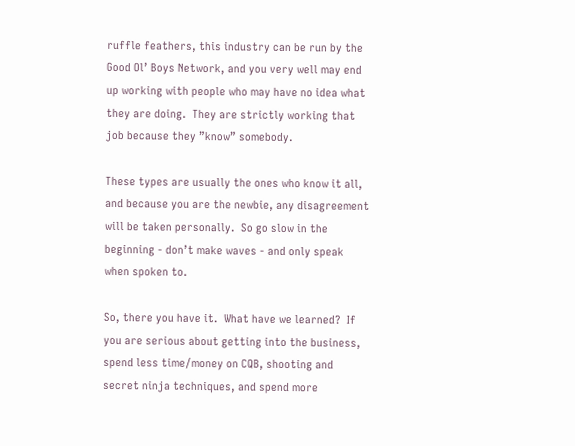ruffle feathers, this industry can be run by the Good Ol’ Boys Network, and you very well may end up working with people who may have no idea what they are doing.  They are strictly working that job because they ”know” somebody.

These types are usually the ones who know it all, and because you are the newbie, any disagreement will be taken personally.  So go slow in the beginning - don’t make waves - and only speak when spoken to.

So, there you have it.  What have we learned?  If you are serious about getting into the business, spend less time/money on CQB, shooting and secret ninja techniques, and spend more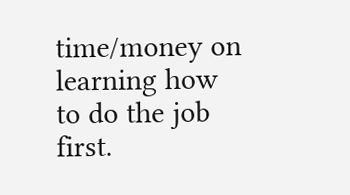time/money on learning how to do the job first.